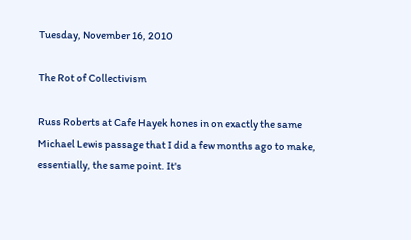Tuesday, November 16, 2010

The Rot of Collectivism

Russ Roberts at Cafe Hayek hones in on exactly the same Michael Lewis passage that I did a few months ago to make, essentially, the same point. It's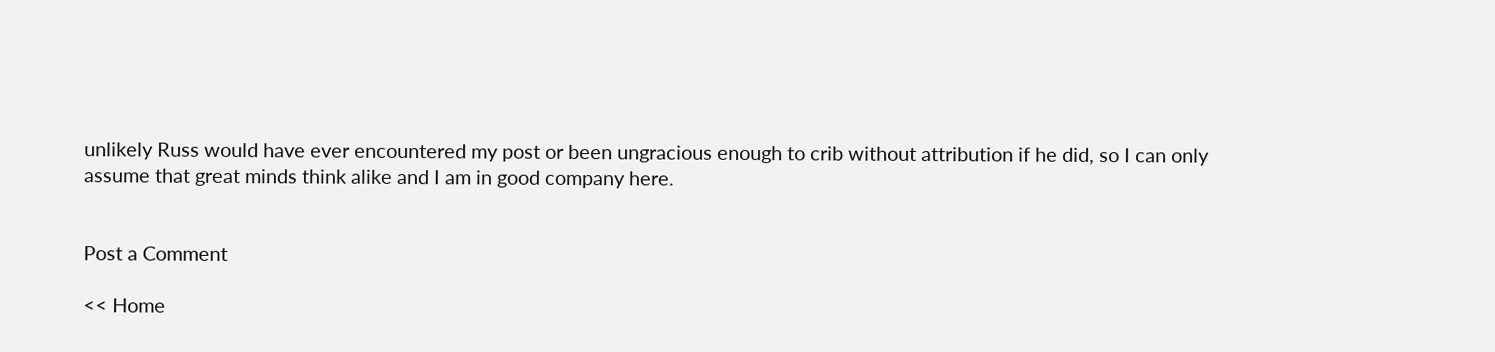unlikely Russ would have ever encountered my post or been ungracious enough to crib without attribution if he did, so I can only assume that great minds think alike and I am in good company here.


Post a Comment

<< Home